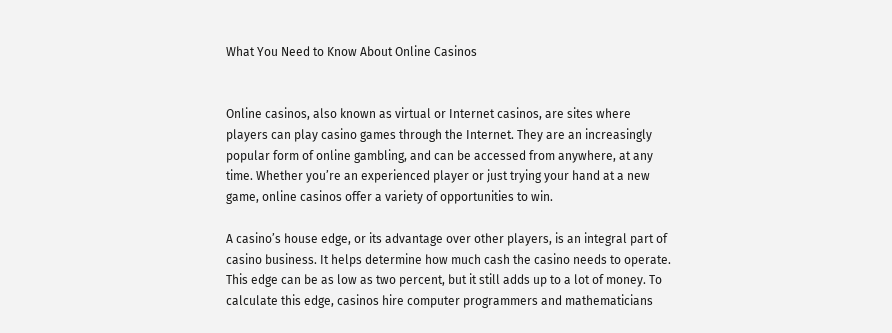What You Need to Know About Online Casinos


Online casinos, also known as virtual or Internet casinos, are sites where players can play casino games through the Internet. They are an increasingly popular form of online gambling, and can be accessed from anywhere, at any time. Whether you’re an experienced player or just trying your hand at a new game, online casinos offer a variety of opportunities to win.

A casino’s house edge, or its advantage over other players, is an integral part of casino business. It helps determine how much cash the casino needs to operate. This edge can be as low as two percent, but it still adds up to a lot of money. To calculate this edge, casinos hire computer programmers and mathematicians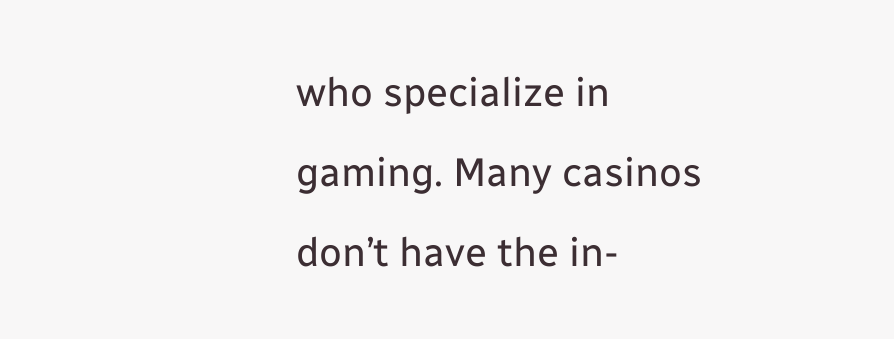who specialize in gaming. Many casinos don’t have the in-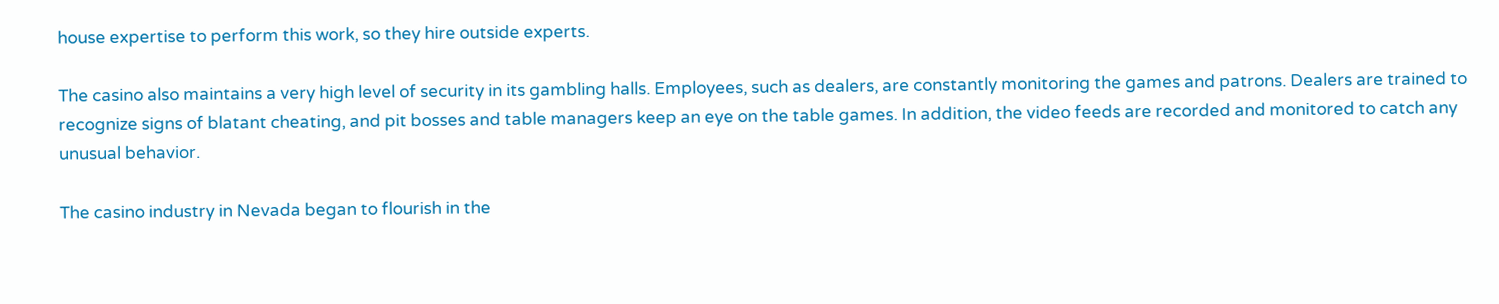house expertise to perform this work, so they hire outside experts.

The casino also maintains a very high level of security in its gambling halls. Employees, such as dealers, are constantly monitoring the games and patrons. Dealers are trained to recognize signs of blatant cheating, and pit bosses and table managers keep an eye on the table games. In addition, the video feeds are recorded and monitored to catch any unusual behavior.

The casino industry in Nevada began to flourish in the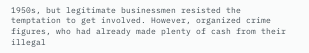1950s, but legitimate businessmen resisted the temptation to get involved. However, organized crime figures, who had already made plenty of cash from their illegal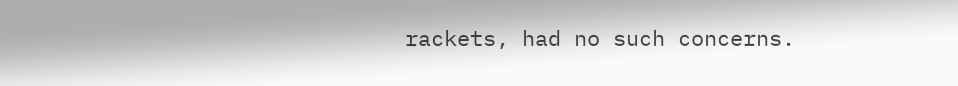rackets, had no such concerns.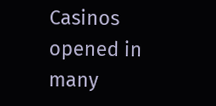Casinos opened in many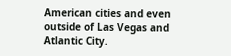American cities and even outside of Las Vegas and Atlantic City.